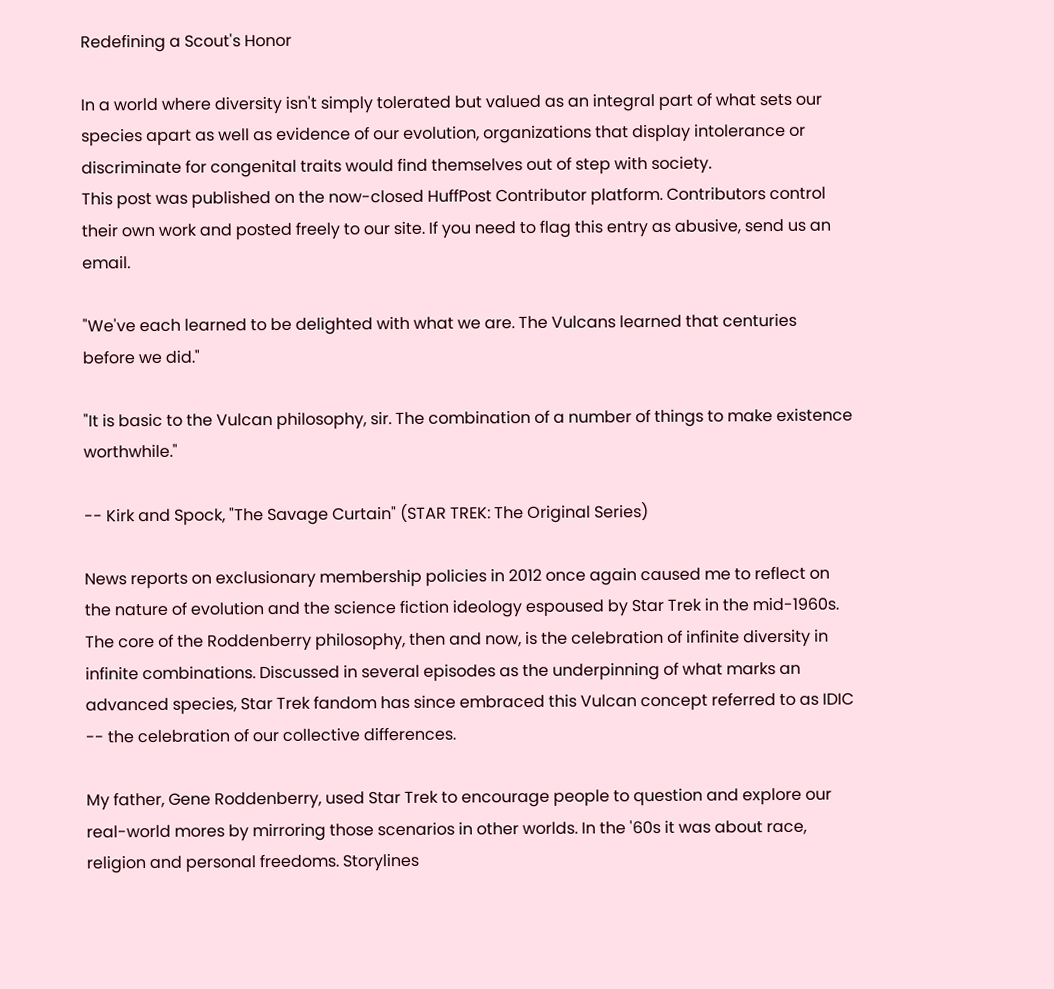Redefining a Scout's Honor

In a world where diversity isn't simply tolerated but valued as an integral part of what sets our species apart as well as evidence of our evolution, organizations that display intolerance or discriminate for congenital traits would find themselves out of step with society.
This post was published on the now-closed HuffPost Contributor platform. Contributors control their own work and posted freely to our site. If you need to flag this entry as abusive, send us an email.

"We've each learned to be delighted with what we are. The Vulcans learned that centuries before we did."

"It is basic to the Vulcan philosophy, sir. The combination of a number of things to make existence worthwhile."

-- Kirk and Spock, "The Savage Curtain" (STAR TREK: The Original Series)

News reports on exclusionary membership policies in 2012 once again caused me to reflect on the nature of evolution and the science fiction ideology espoused by Star Trek in the mid-1960s. The core of the Roddenberry philosophy, then and now, is the celebration of infinite diversity in infinite combinations. Discussed in several episodes as the underpinning of what marks an advanced species, Star Trek fandom has since embraced this Vulcan concept referred to as IDIC -- the celebration of our collective differences.

My father, Gene Roddenberry, used Star Trek to encourage people to question and explore our real-world mores by mirroring those scenarios in other worlds. In the '60s it was about race, religion and personal freedoms. Storylines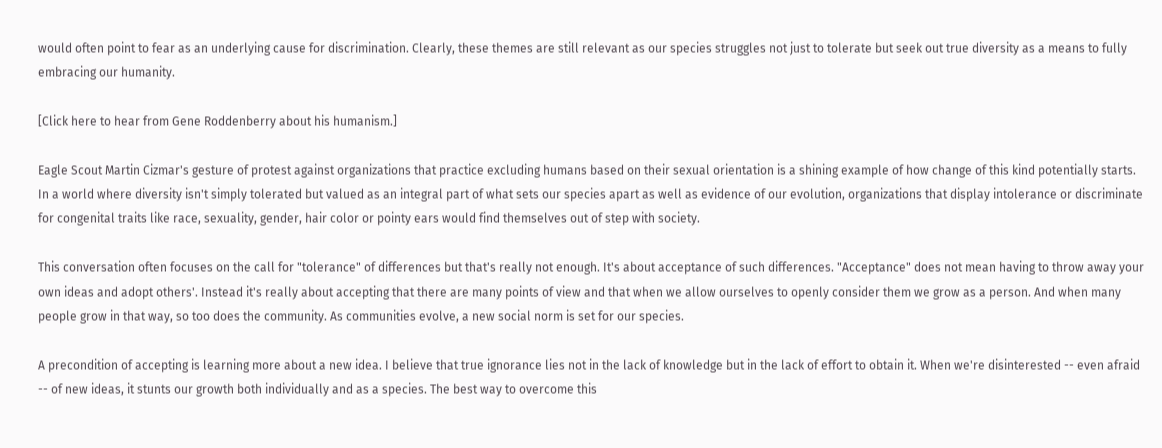would often point to fear as an underlying cause for discrimination. Clearly, these themes are still relevant as our species struggles not just to tolerate but seek out true diversity as a means to fully embracing our humanity.

[Click here to hear from Gene Roddenberry about his humanism.]

Eagle Scout Martin Cizmar's gesture of protest against organizations that practice excluding humans based on their sexual orientation is a shining example of how change of this kind potentially starts. In a world where diversity isn't simply tolerated but valued as an integral part of what sets our species apart as well as evidence of our evolution, organizations that display intolerance or discriminate for congenital traits like race, sexuality, gender, hair color or pointy ears would find themselves out of step with society.

This conversation often focuses on the call for "tolerance" of differences but that's really not enough. It's about acceptance of such differences. "Acceptance" does not mean having to throw away your own ideas and adopt others'. Instead it's really about accepting that there are many points of view and that when we allow ourselves to openly consider them we grow as a person. And when many people grow in that way, so too does the community. As communities evolve, a new social norm is set for our species.

A precondition of accepting is learning more about a new idea. I believe that true ignorance lies not in the lack of knowledge but in the lack of effort to obtain it. When we're disinterested -- even afraid -- of new ideas, it stunts our growth both individually and as a species. The best way to overcome this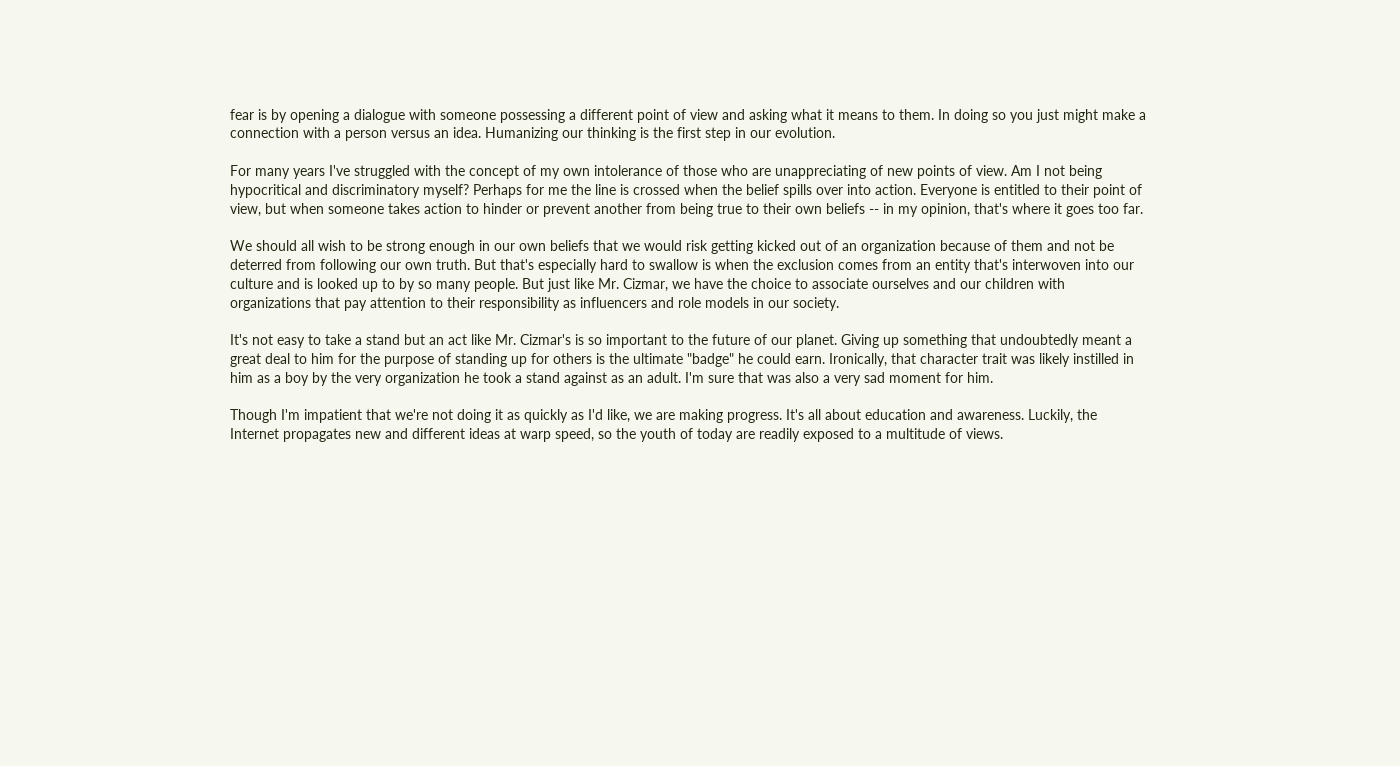fear is by opening a dialogue with someone possessing a different point of view and asking what it means to them. In doing so you just might make a connection with a person versus an idea. Humanizing our thinking is the first step in our evolution.

For many years I've struggled with the concept of my own intolerance of those who are unappreciating of new points of view. Am I not being hypocritical and discriminatory myself? Perhaps for me the line is crossed when the belief spills over into action. Everyone is entitled to their point of view, but when someone takes action to hinder or prevent another from being true to their own beliefs -- in my opinion, that's where it goes too far.

We should all wish to be strong enough in our own beliefs that we would risk getting kicked out of an organization because of them and not be deterred from following our own truth. But that's especially hard to swallow is when the exclusion comes from an entity that's interwoven into our culture and is looked up to by so many people. But just like Mr. Cizmar, we have the choice to associate ourselves and our children with organizations that pay attention to their responsibility as influencers and role models in our society.

It's not easy to take a stand but an act like Mr. Cizmar's is so important to the future of our planet. Giving up something that undoubtedly meant a great deal to him for the purpose of standing up for others is the ultimate "badge" he could earn. Ironically, that character trait was likely instilled in him as a boy by the very organization he took a stand against as an adult. I'm sure that was also a very sad moment for him.

Though I'm impatient that we're not doing it as quickly as I'd like, we are making progress. It's all about education and awareness. Luckily, the Internet propagates new and different ideas at warp speed, so the youth of today are readily exposed to a multitude of views.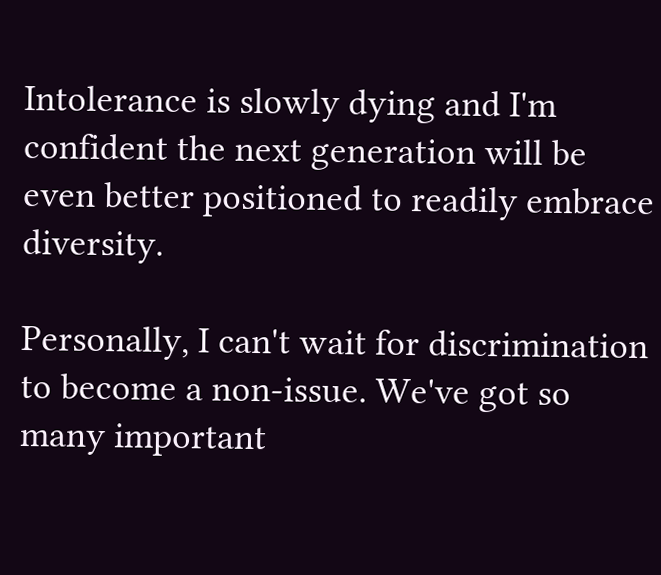Intolerance is slowly dying and I'm confident the next generation will be even better positioned to readily embrace diversity.

Personally, I can't wait for discrimination to become a non-issue. We've got so many important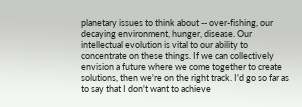planetary issues to think about -- over-fishing, our decaying environment, hunger, disease. Our intellectual evolution is vital to our ability to concentrate on these things. If we can collectively envision a future where we come together to create solutions, then we're on the right track. I'd go so far as to say that I don't want to achieve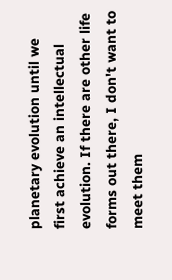planetary evolution until we first achieve an intellectual evolution. If there are other life forms out there, I don't want to meet them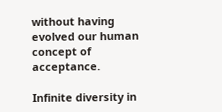without having evolved our human concept of acceptance.

Infinite diversity in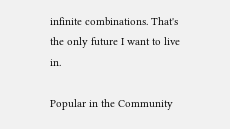infinite combinations. That's the only future I want to live in.

Popular in the Community